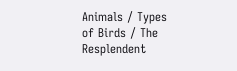Animals / Types of Birds / The Resplendent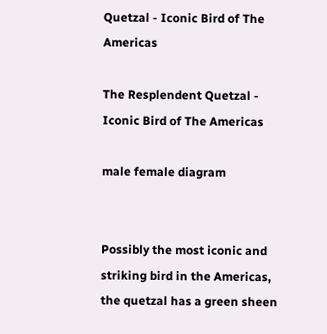Quetzal - Iconic Bird of The Americas

The Resplendent Quetzal - Iconic Bird of The Americas

male female diagram


Possibly the most iconic and striking bird in the Americas, the quetzal has a green sheen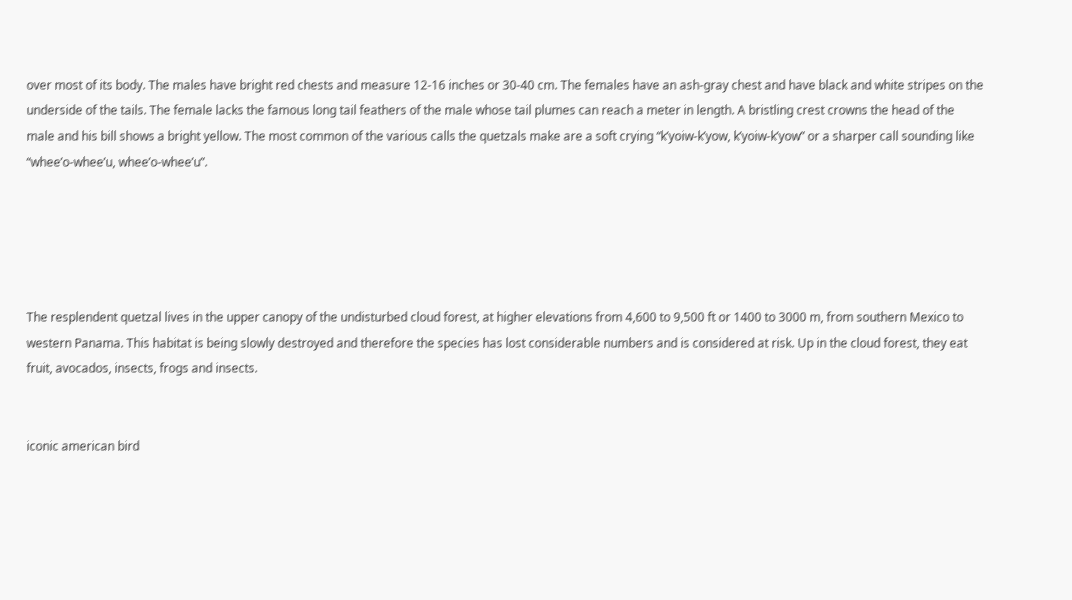over most of its body. The males have bright red chests and measure 12-16 inches or 30-40 cm. The females have an ash-gray chest and have black and white stripes on the underside of the tails. The female lacks the famous long tail feathers of the male whose tail plumes can reach a meter in length. A bristling crest crowns the head of the male and his bill shows a bright yellow. The most common of the various calls the quetzals make are a soft crying “k’yoiw-k’yow, k’yoiw-k’yow” or a sharper call sounding like “whee’o-whee’u, whee’o-whee’u”.





The resplendent quetzal lives in the upper canopy of the undisturbed cloud forest, at higher elevations from 4,600 to 9,500 ft or 1400 to 3000 m, from southern Mexico to western Panama. This habitat is being slowly destroyed and therefore the species has lost considerable numbers and is considered at risk. Up in the cloud forest, they eat fruit, avocados, insects, frogs and insects.


iconic american bird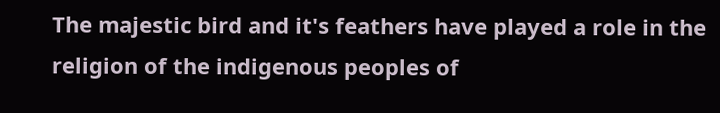The majestic bird and it's feathers have played a role in the religion of the indigenous peoples of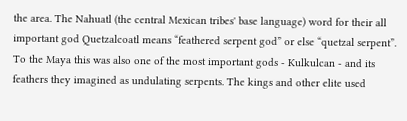the area. The Nahuatl (the central Mexican tribes' base language) word for their all important god Quetzalcoatl means “feathered serpent god” or else “quetzal serpent”. To the Maya this was also one of the most important gods - Kulkulcan - and its feathers they imagined as undulating serpents. The kings and other elite used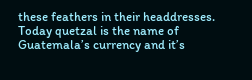these feathers in their headdresses. Today quetzal is the name of Guatemala’s currency and it’s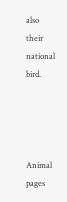also their national bird.




Animal pages